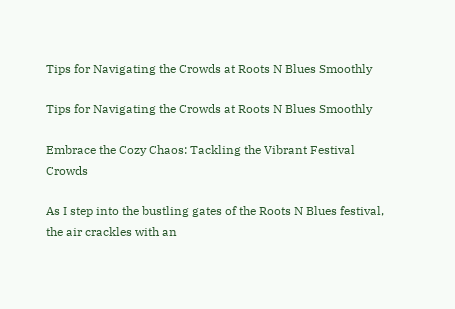Tips for Navigating the Crowds at Roots N Blues Smoothly

Tips for Navigating the Crowds at Roots N Blues Smoothly

Embrace the Cozy Chaos: Tackling the Vibrant Festival Crowds

As I step into the bustling gates of the Roots N Blues festival, the air crackles with an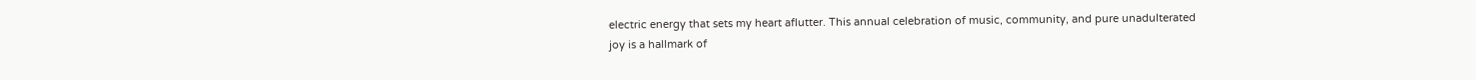electric energy that sets my heart aflutter. This annual celebration of music, community, and pure unadulterated joy is a hallmark of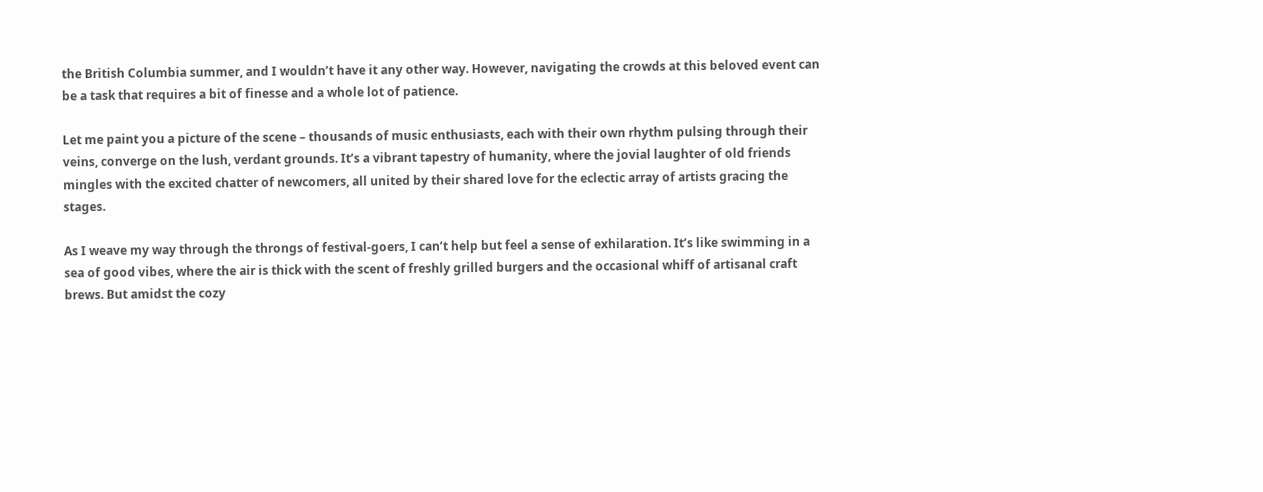the British Columbia summer, and I wouldn’t have it any other way. However, navigating the crowds at this beloved event can be a task that requires a bit of finesse and a whole lot of patience.

Let me paint you a picture of the scene – thousands of music enthusiasts, each with their own rhythm pulsing through their veins, converge on the lush, verdant grounds. It’s a vibrant tapestry of humanity, where the jovial laughter of old friends mingles with the excited chatter of newcomers, all united by their shared love for the eclectic array of artists gracing the stages.

As I weave my way through the throngs of festival-goers, I can’t help but feel a sense of exhilaration. It’s like swimming in a sea of good vibes, where the air is thick with the scent of freshly grilled burgers and the occasional whiff of artisanal craft brews. But amidst the cozy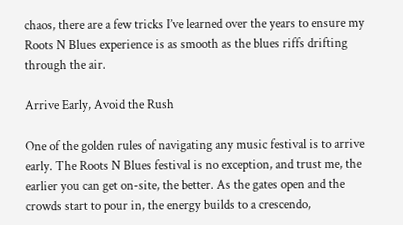chaos, there are a few tricks I’ve learned over the years to ensure my Roots N Blues experience is as smooth as the blues riffs drifting through the air.

Arrive Early, Avoid the Rush

One of the golden rules of navigating any music festival is to arrive early. The Roots N Blues festival is no exception, and trust me, the earlier you can get on-site, the better. As the gates open and the crowds start to pour in, the energy builds to a crescendo,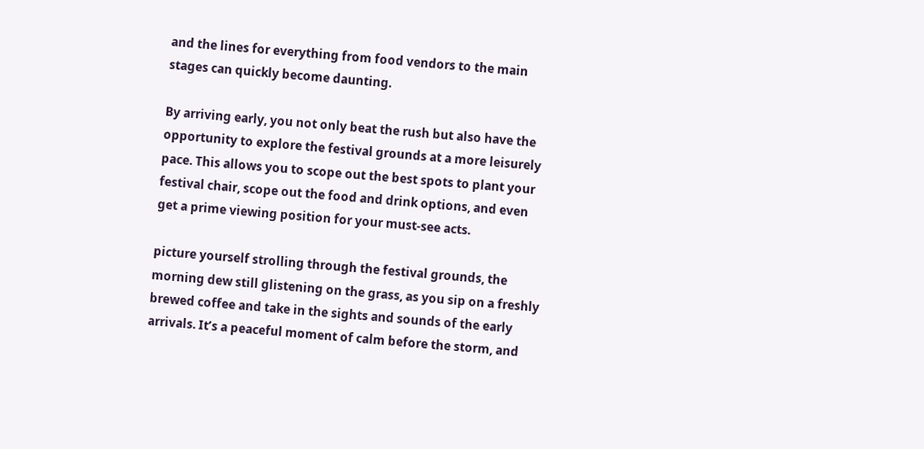and the lines for everything from food vendors to the main stages can quickly become daunting.

By arriving early, you not only beat the rush but also have the opportunity to explore the festival grounds at a more leisurely pace. This allows you to scope out the best spots to plant your festival chair, scope out the food and drink options, and even get a prime viewing position for your must-see acts.

picture yourself strolling through the festival grounds, the morning dew still glistening on the grass, as you sip on a freshly brewed coffee and take in the sights and sounds of the early arrivals. It’s a peaceful moment of calm before the storm, and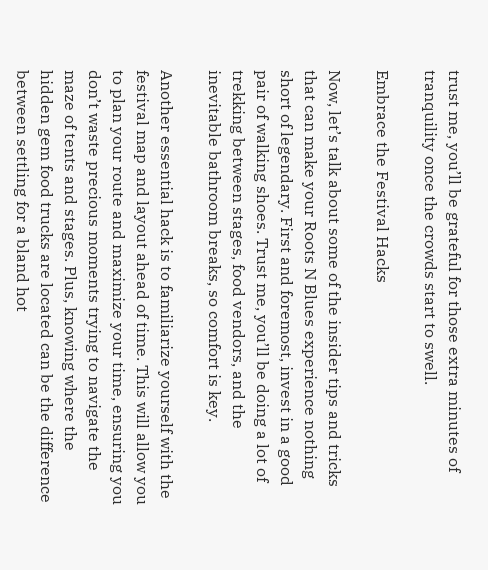trust me, you’ll be grateful for those extra minutes of tranquility once the crowds start to swell.

Embrace the Festival Hacks

Now, let’s talk about some of the insider tips and tricks that can make your Roots N Blues experience nothing short of legendary. First and foremost, invest in a good pair of walking shoes. Trust me, you’ll be doing a lot of trekking between stages, food vendors, and the inevitable bathroom breaks, so comfort is key.

Another essential hack is to familiarize yourself with the festival map and layout ahead of time. This will allow you to plan your route and maximize your time, ensuring you don’t waste precious moments trying to navigate the maze of tents and stages. Plus, knowing where the hidden gem food trucks are located can be the difference between settling for a bland hot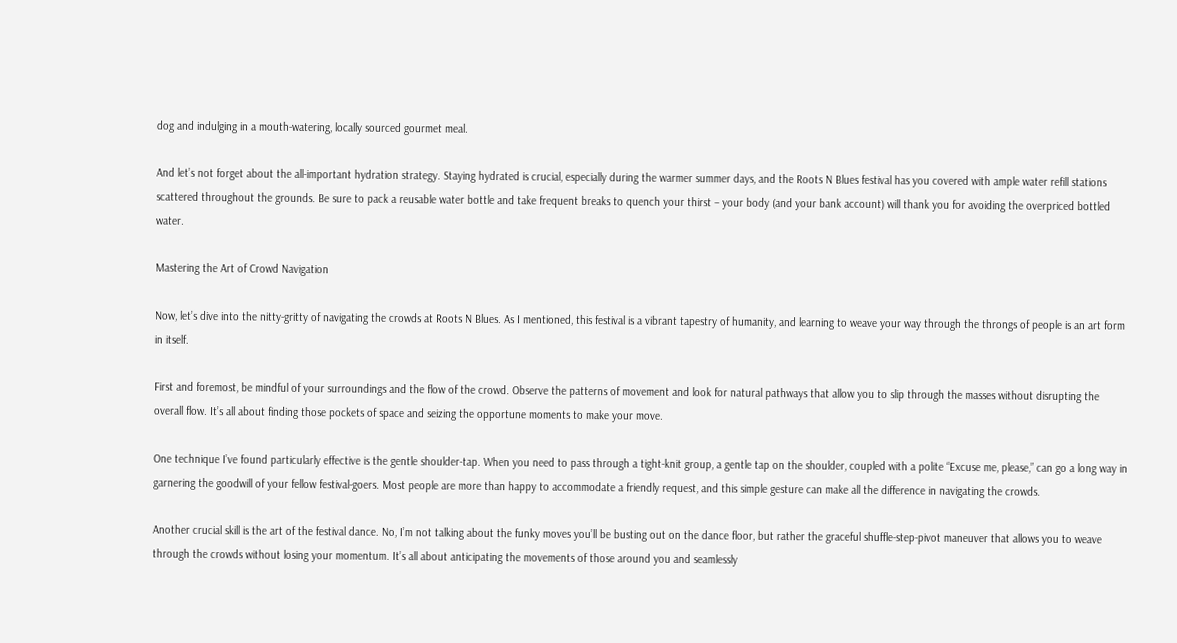dog and indulging in a mouth-watering, locally sourced gourmet meal.

And let’s not forget about the all-important hydration strategy. Staying hydrated is crucial, especially during the warmer summer days, and the Roots N Blues festival has you covered with ample water refill stations scattered throughout the grounds. Be sure to pack a reusable water bottle and take frequent breaks to quench your thirst – your body (and your bank account) will thank you for avoiding the overpriced bottled water.

Mastering the Art of Crowd Navigation

Now, let’s dive into the nitty-gritty of navigating the crowds at Roots N Blues. As I mentioned, this festival is a vibrant tapestry of humanity, and learning to weave your way through the throngs of people is an art form in itself.

First and foremost, be mindful of your surroundings and the flow of the crowd. Observe the patterns of movement and look for natural pathways that allow you to slip through the masses without disrupting the overall flow. It’s all about finding those pockets of space and seizing the opportune moments to make your move.

One technique I’ve found particularly effective is the gentle shoulder-tap. When you need to pass through a tight-knit group, a gentle tap on the shoulder, coupled with a polite “Excuse me, please,” can go a long way in garnering the goodwill of your fellow festival-goers. Most people are more than happy to accommodate a friendly request, and this simple gesture can make all the difference in navigating the crowds.

Another crucial skill is the art of the festival dance. No, I’m not talking about the funky moves you’ll be busting out on the dance floor, but rather the graceful shuffle-step-pivot maneuver that allows you to weave through the crowds without losing your momentum. It’s all about anticipating the movements of those around you and seamlessly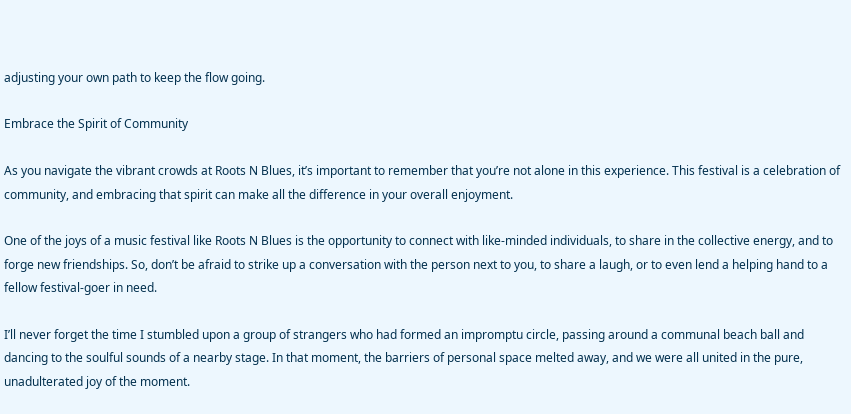adjusting your own path to keep the flow going.

Embrace the Spirit of Community

As you navigate the vibrant crowds at Roots N Blues, it’s important to remember that you’re not alone in this experience. This festival is a celebration of community, and embracing that spirit can make all the difference in your overall enjoyment.

One of the joys of a music festival like Roots N Blues is the opportunity to connect with like-minded individuals, to share in the collective energy, and to forge new friendships. So, don’t be afraid to strike up a conversation with the person next to you, to share a laugh, or to even lend a helping hand to a fellow festival-goer in need.

I’ll never forget the time I stumbled upon a group of strangers who had formed an impromptu circle, passing around a communal beach ball and dancing to the soulful sounds of a nearby stage. In that moment, the barriers of personal space melted away, and we were all united in the pure, unadulterated joy of the moment.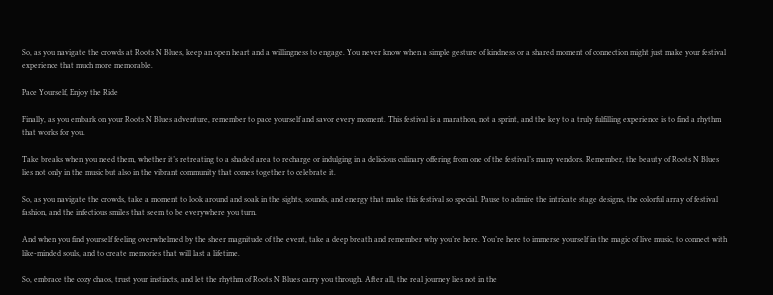So, as you navigate the crowds at Roots N Blues, keep an open heart and a willingness to engage. You never know when a simple gesture of kindness or a shared moment of connection might just make your festival experience that much more memorable.

Pace Yourself, Enjoy the Ride

Finally, as you embark on your Roots N Blues adventure, remember to pace yourself and savor every moment. This festival is a marathon, not a sprint, and the key to a truly fulfilling experience is to find a rhythm that works for you.

Take breaks when you need them, whether it’s retreating to a shaded area to recharge or indulging in a delicious culinary offering from one of the festival’s many vendors. Remember, the beauty of Roots N Blues lies not only in the music but also in the vibrant community that comes together to celebrate it.

So, as you navigate the crowds, take a moment to look around and soak in the sights, sounds, and energy that make this festival so special. Pause to admire the intricate stage designs, the colorful array of festival fashion, and the infectious smiles that seem to be everywhere you turn.

And when you find yourself feeling overwhelmed by the sheer magnitude of the event, take a deep breath and remember why you’re here. You’re here to immerse yourself in the magic of live music, to connect with like-minded souls, and to create memories that will last a lifetime.

So, embrace the cozy chaos, trust your instincts, and let the rhythm of Roots N Blues carry you through. After all, the real journey lies not in the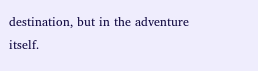destination, but in the adventure itself.